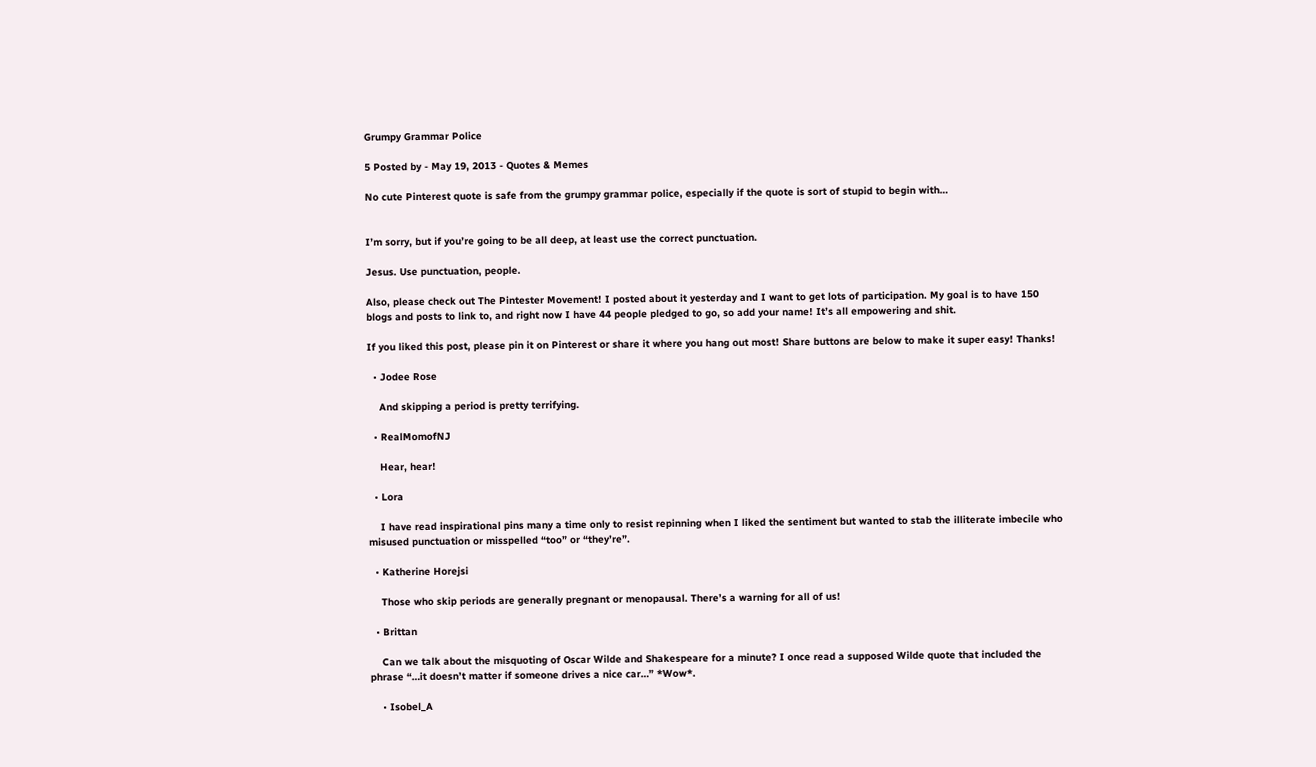Grumpy Grammar Police

5 Posted by - May 19, 2013 - Quotes & Memes

No cute Pinterest quote is safe from the grumpy grammar police, especially if the quote is sort of stupid to begin with…


I’m sorry, but if you’re going to be all deep, at least use the correct punctuation.

Jesus. Use punctuation, people.

Also, please check out The Pintester Movement! I posted about it yesterday and I want to get lots of participation. My goal is to have 150 blogs and posts to link to, and right now I have 44 people pledged to go, so add your name! It’s all empowering and shit.

If you liked this post, please pin it on Pinterest or share it where you hang out most! Share buttons are below to make it super easy! Thanks!

  • Jodee Rose

    And skipping a period is pretty terrifying.

  • RealMomofNJ

    Hear, hear!

  • Lora

    I have read inspirational pins many a time only to resist repinning when I liked the sentiment but wanted to stab the illiterate imbecile who misused punctuation or misspelled “too” or “they’re”.

  • Katherine Horejsi

    Those who skip periods are generally pregnant or menopausal. There’s a warning for all of us!

  • Brittan

    Can we talk about the misquoting of Oscar Wilde and Shakespeare for a minute? I once read a supposed Wilde quote that included the phrase “…it doesn’t matter if someone drives a nice car…” *Wow*.

    • Isobel_A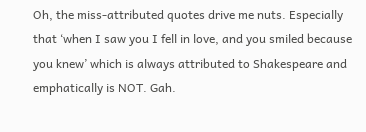Oh, the miss-attributed quotes drive me nuts. Especially that ‘when I saw you I fell in love, and you smiled because you knew’ which is always attributed to Shakespeare and emphatically is NOT. Gah.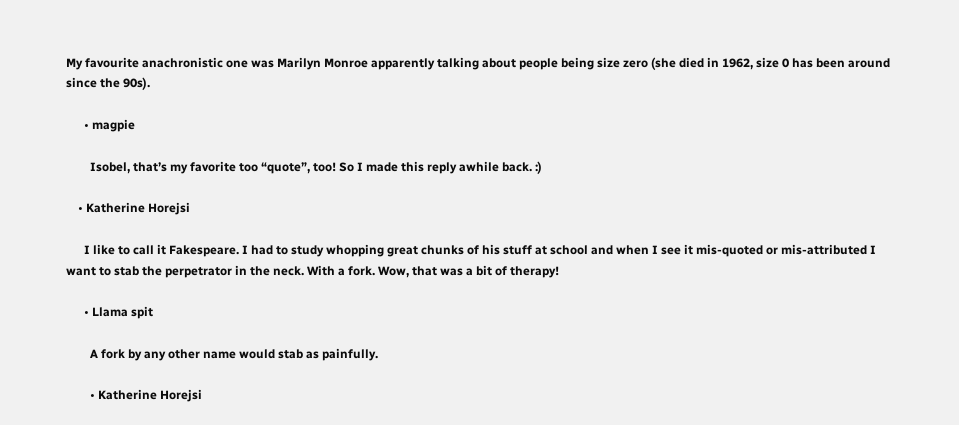My favourite anachronistic one was Marilyn Monroe apparently talking about people being size zero (she died in 1962, size 0 has been around since the 90s).

      • magpie

        Isobel, that’s my favorite too “quote”, too! So I made this reply awhile back. :)

    • Katherine Horejsi

      I like to call it Fakespeare. I had to study whopping great chunks of his stuff at school and when I see it mis-quoted or mis-attributed I want to stab the perpetrator in the neck. With a fork. Wow, that was a bit of therapy!

      • Llama spit

        A fork by any other name would stab as painfully.

        • Katherine Horejsi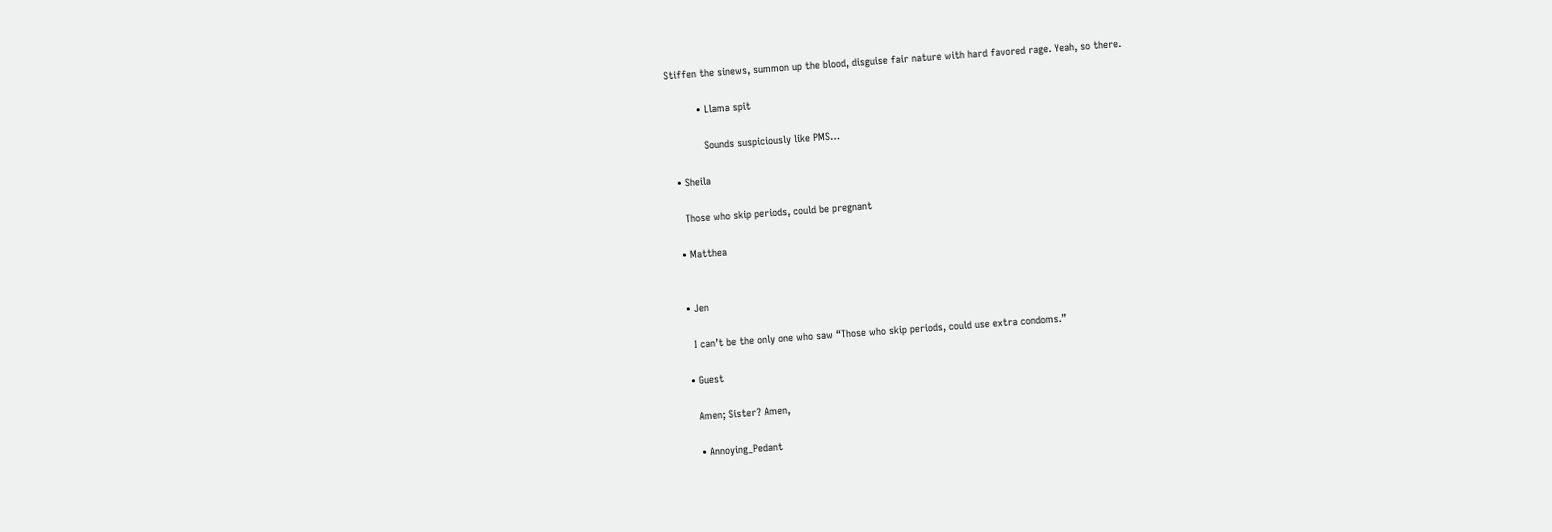Stiffen the sinews, summon up the blood, disguise fair nature with hard favored rage. Yeah, so there.

          • Llama spit

            Sounds suspiciously like PMS…

  • Sheila

    Those who skip periods, could be pregnant

  • Matthea


  • Jen

    I can’t be the only one who saw “Those who skip periods, could use extra condoms.”

  • Guest

    Amen; Sister? Amen,

    • Annoying_Pedant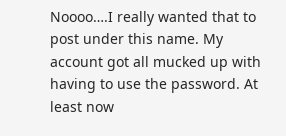Noooo….I really wanted that to post under this name. My account got all mucked up with having to use the password. At least now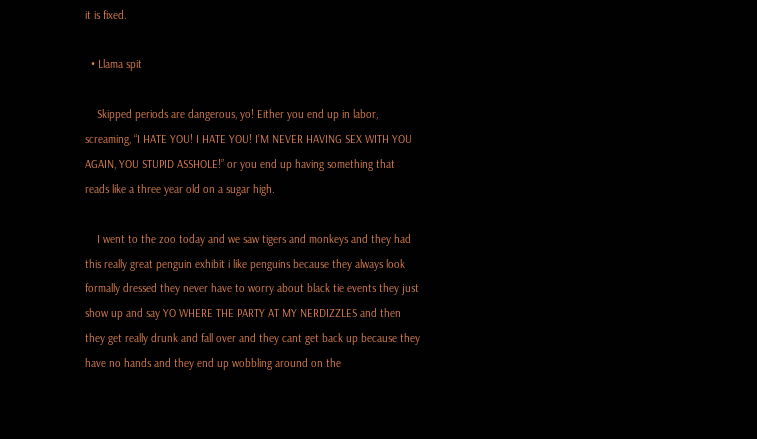it is fixed.

  • Llama spit

    Skipped periods are dangerous, yo! Either you end up in labor, screaming, “I HATE YOU! I HATE YOU! I’M NEVER HAVING SEX WITH YOU AGAIN, YOU STUPID ASSHOLE!” or you end up having something that reads like a three year old on a sugar high.

    I went to the zoo today and we saw tigers and monkeys and they had this really great penguin exhibit i like penguins because they always look formally dressed they never have to worry about black tie events they just show up and say YO WHERE THE PARTY AT MY NERDIZZLES and then they get really drunk and fall over and they cant get back up because they have no hands and they end up wobbling around on the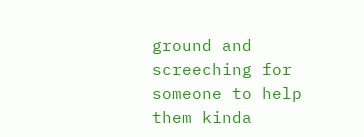ground and screeching for someone to help them kinda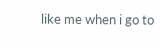like me when i go to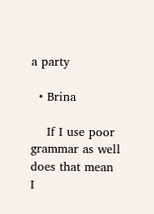a party

  • Brina

    If I use poor grammar as well does that mean I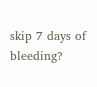skip 7 days of bleeding?